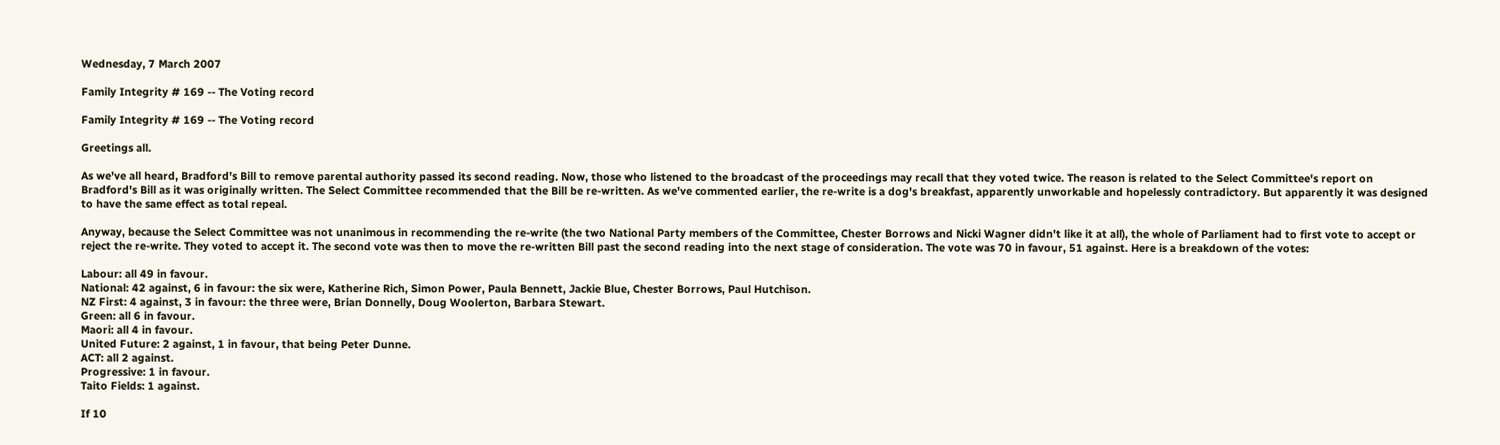Wednesday, 7 March 2007

Family Integrity # 169 -- The Voting record

Family Integrity # 169 -- The Voting record

Greetings all.

As we've all heard, Bradford's Bill to remove parental authority passed its second reading. Now, those who listened to the broadcast of the proceedings may recall that they voted twice. The reason is related to the Select Committee's report on Bradford's Bill as it was originally written. The Select Committee recommended that the Bill be re-written. As we've commented earlier, the re-write is a dog's breakfast, apparently unworkable and hopelessly contradictory. But apparently it was designed to have the same effect as total repeal.

Anyway, because the Select Committee was not unanimous in recommending the re-write (the two National Party members of the Committee, Chester Borrows and Nicki Wagner didn't like it at all), the whole of Parliament had to first vote to accept or reject the re-write. They voted to accept it. The second vote was then to move the re-written Bill past the second reading into the next stage of consideration. The vote was 70 in favour, 51 against. Here is a breakdown of the votes:

Labour: all 49 in favour.
National: 42 against, 6 in favour: the six were, Katherine Rich, Simon Power, Paula Bennett, Jackie Blue, Chester Borrows, Paul Hutchison.
NZ First: 4 against, 3 in favour: the three were, Brian Donnelly, Doug Woolerton, Barbara Stewart.
Green: all 6 in favour.
Maori: all 4 in favour.
United Future: 2 against, 1 in favour, that being Peter Dunne.
ACT: all 2 against.
Progressive: 1 in favour.
Taito Fields: 1 against.

If 10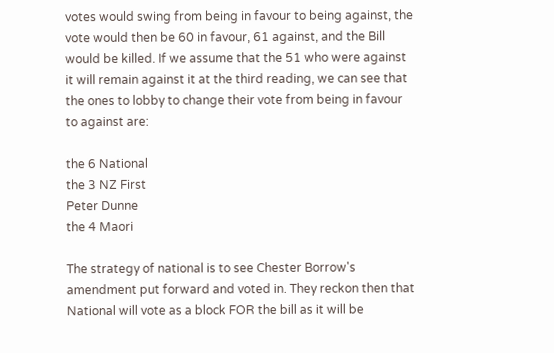votes would swing from being in favour to being against, the vote would then be 60 in favour, 61 against, and the Bill would be killed. If we assume that the 51 who were against it will remain against it at the third reading, we can see that the ones to lobby to change their vote from being in favour to against are:

the 6 National
the 3 NZ First
Peter Dunne
the 4 Maori

The strategy of national is to see Chester Borrow's amendment put forward and voted in. They reckon then that National will vote as a block FOR the bill as it will be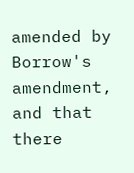amended by Borrow's amendment, and that there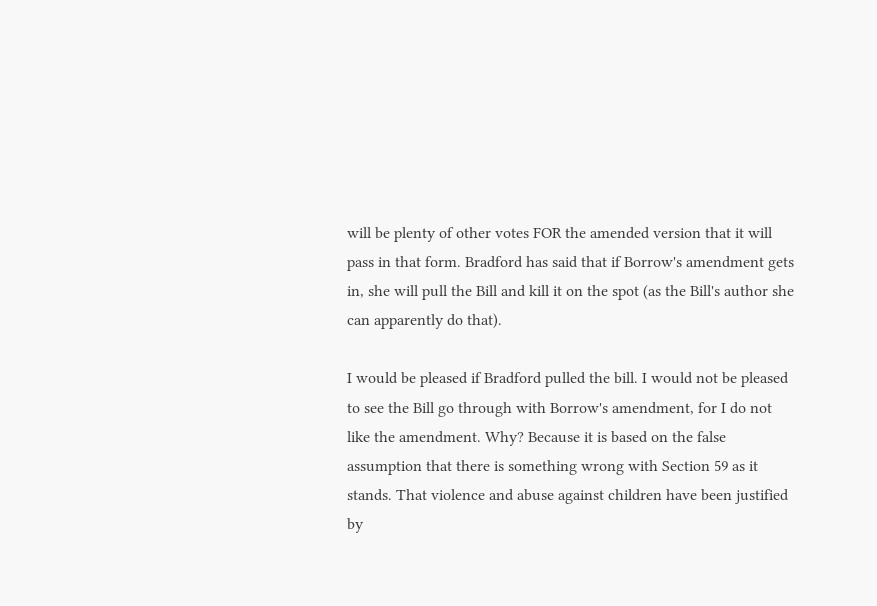will be plenty of other votes FOR the amended version that it will pass in that form. Bradford has said that if Borrow's amendment gets in, she will pull the Bill and kill it on the spot (as the Bill's author she can apparently do that).

I would be pleased if Bradford pulled the bill. I would not be pleased to see the Bill go through with Borrow's amendment, for I do not like the amendment. Why? Because it is based on the false assumption that there is something wrong with Section 59 as it stands. That violence and abuse against children have been justified by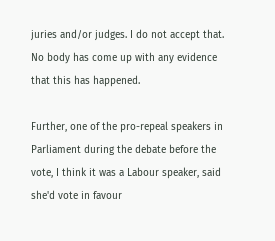juries and/or judges. I do not accept that. No body has come up with any evidence that this has happened.

Further, one of the pro-repeal speakers in Parliament during the debate before the vote, I think it was a Labour speaker, said she'd vote in favour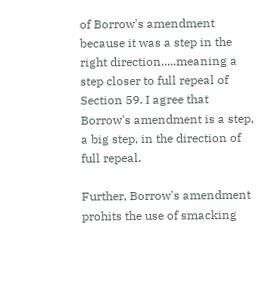of Borrow's amendment because it was a step in the right direction.....meaning a step closer to full repeal of Section 59. I agree that Borrow's amendment is a step, a big step, in the direction of full repeal.

Further, Borrow's amendment prohits the use of smacking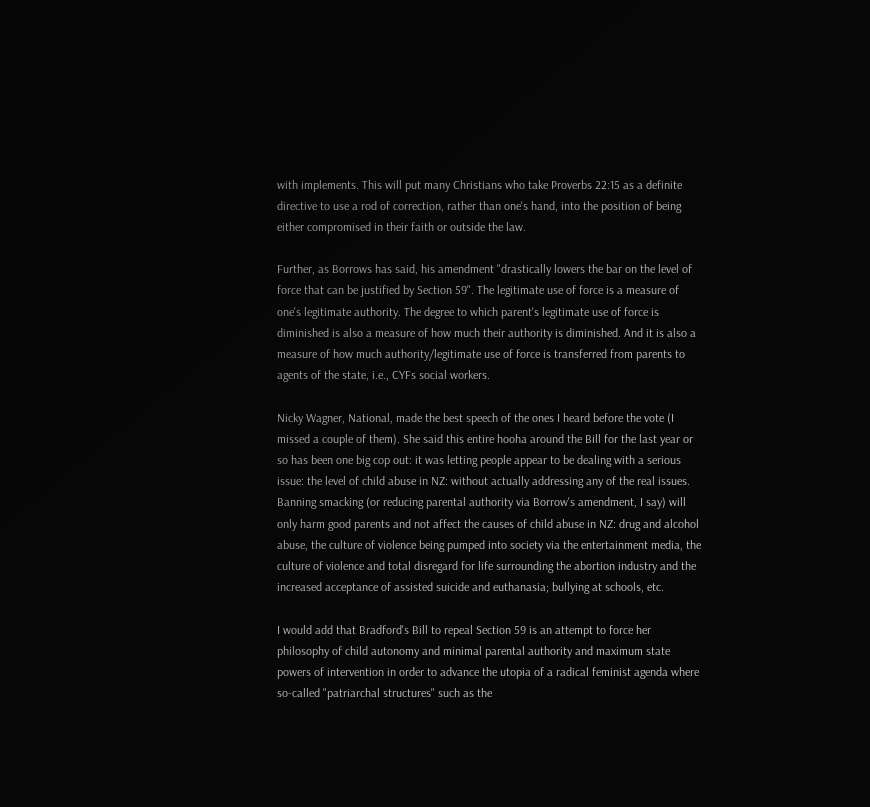with implements. This will put many Christians who take Proverbs 22:15 as a definite directive to use a rod of correction, rather than one's hand, into the position of being either compromised in their faith or outside the law.

Further, as Borrows has said, his amendment "drastically lowers the bar on the level of force that can be justified by Section 59". The legitimate use of force is a measure of one's legitimate authority. The degree to which parent's legitimate use of force is diminished is also a measure of how much their authority is diminished. And it is also a measure of how much authority/legitimate use of force is transferred from parents to agents of the state, i.e., CYFs social workers.

Nicky Wagner, National, made the best speech of the ones I heard before the vote (I missed a couple of them). She said this entire hooha around the Bill for the last year or so has been one big cop out: it was letting people appear to be dealing with a serious issue: the level of child abuse in NZ: without actually addressing any of the real issues. Banning smacking (or reducing parental authority via Borrow's amendment, I say) will only harm good parents and not affect the causes of child abuse in NZ: drug and alcohol abuse, the culture of violence being pumped into society via the entertainment media, the culture of violence and total disregard for life surrounding the abortion industry and the increased acceptance of assisted suicide and euthanasia; bullying at schools, etc.

I would add that Bradford's Bill to repeal Section 59 is an attempt to force her philosophy of child autonomy and minimal parental authority and maximum state powers of intervention in order to advance the utopia of a radical feminist agenda where so-called "patriarchal structures" such as the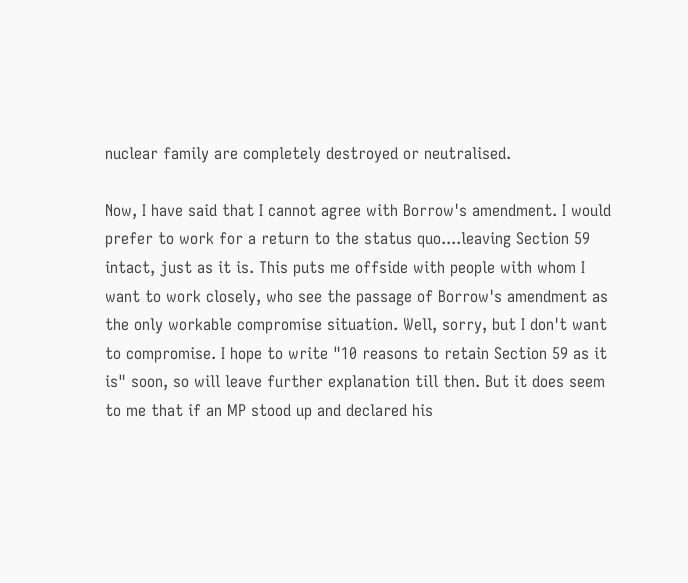nuclear family are completely destroyed or neutralised.

Now, I have said that I cannot agree with Borrow's amendment. I would prefer to work for a return to the status quo....leaving Section 59 intact, just as it is. This puts me offside with people with whom I want to work closely, who see the passage of Borrow's amendment as the only workable compromise situation. Well, sorry, but I don't want to compromise. I hope to write "10 reasons to retain Section 59 as it is" soon, so will leave further explanation till then. But it does seem to me that if an MP stood up and declared his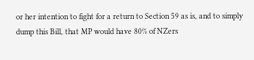or her intention to fight for a return to Section 59 as is, and to simply dump this Bill, that MP would have 80% of NZers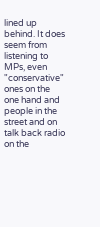lined up behind. It does seem from listening to MPs, even "conservative" ones on the one hand and people in the street and on talk back radio on the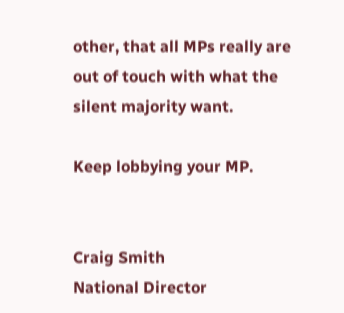other, that all MPs really are out of touch with what the silent majority want.

Keep lobbying your MP.


Craig Smith
National Director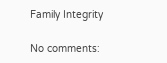Family Integrity

No comments: